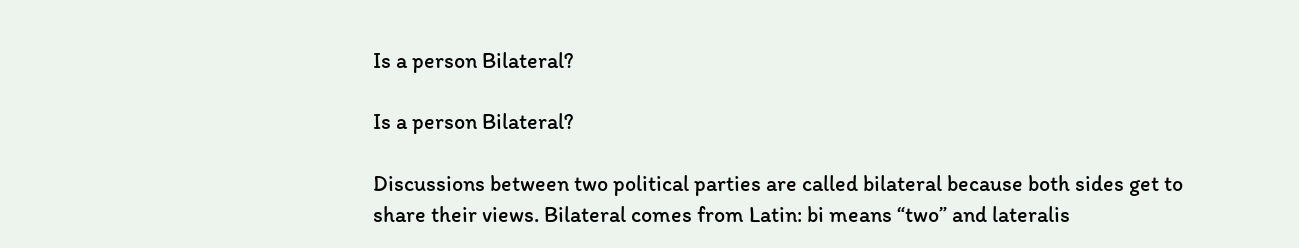Is a person Bilateral?

Is a person Bilateral?

Discussions between two political parties are called bilateral because both sides get to share their views. Bilateral comes from Latin: bi means “two” and lateralis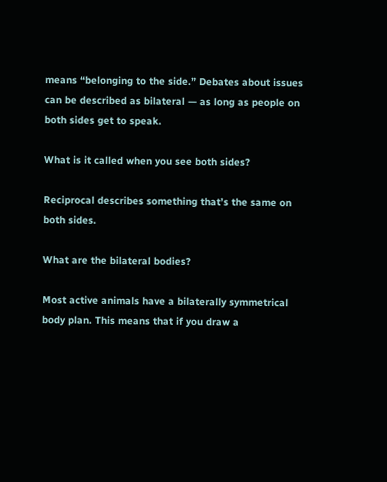means “belonging to the side.” Debates about issues can be described as bilateral — as long as people on both sides get to speak.

What is it called when you see both sides?

Reciprocal describes something that’s the same on both sides.

What are the bilateral bodies?

Most active animals have a bilaterally symmetrical body plan. This means that if you draw a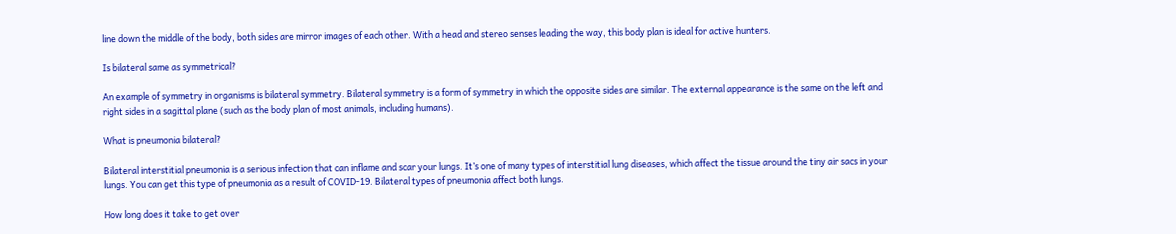line down the middle of the body, both sides are mirror images of each other. With a head and stereo senses leading the way, this body plan is ideal for active hunters.

Is bilateral same as symmetrical?

An example of symmetry in organisms is bilateral symmetry. Bilateral symmetry is a form of symmetry in which the opposite sides are similar. The external appearance is the same on the left and right sides in a sagittal plane (such as the body plan of most animals, including humans).

What is pneumonia bilateral?

Bilateral interstitial pneumonia is a serious infection that can inflame and scar your lungs. It’s one of many types of interstitial lung diseases, which affect the tissue around the tiny air sacs in your lungs. You can get this type of pneumonia as a result of COVID-19. Bilateral types of pneumonia affect both lungs.

How long does it take to get over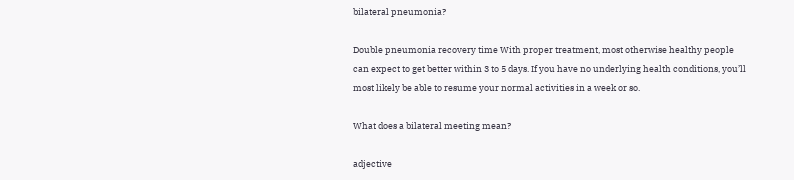bilateral pneumonia?

Double pneumonia recovery time With proper treatment, most otherwise healthy people can expect to get better within 3 to 5 days. If you have no underlying health conditions, you’ll most likely be able to resume your normal activities in a week or so.

What does a bilateral meeting mean?

adjective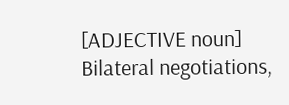[ADJECTIVE noun] Bilateral negotiations,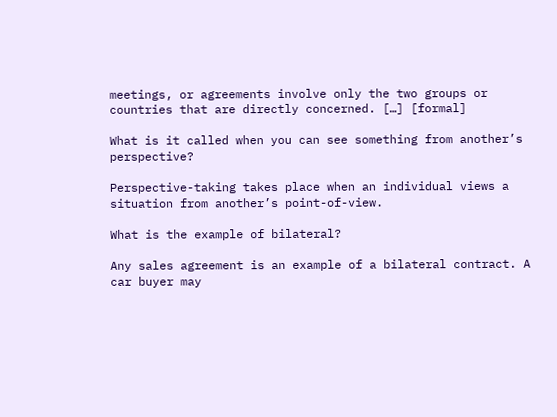meetings, or agreements involve only the two groups or countries that are directly concerned. […] [formal]

What is it called when you can see something from another’s perspective?

Perspective-taking takes place when an individual views a situation from another’s point-of-view.

What is the example of bilateral?

Any sales agreement is an example of a bilateral contract. A car buyer may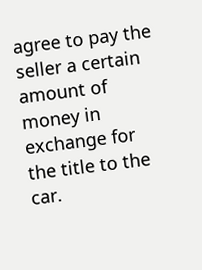agree to pay the seller a certain amount of money in exchange for the title to the car.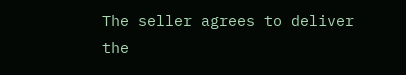The seller agrees to deliver the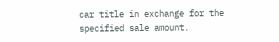car title in exchange for the specified sale amount.